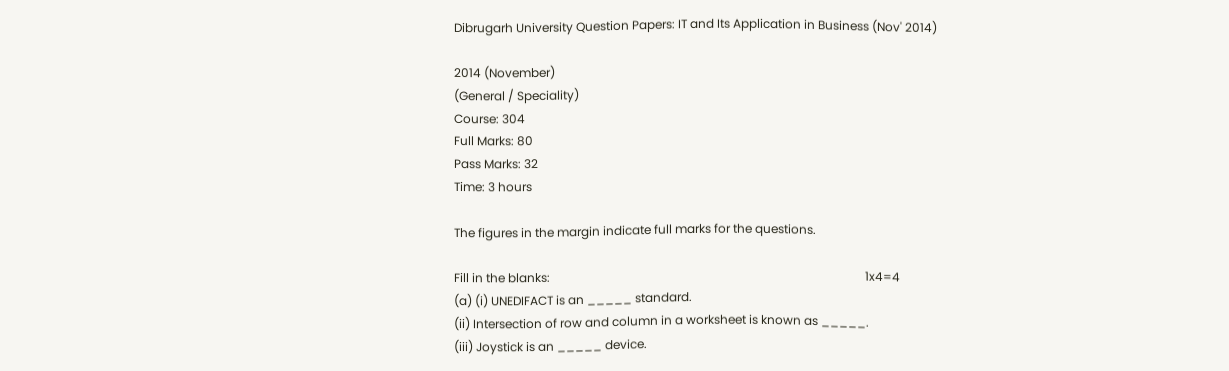Dibrugarh University Question Papers: IT and Its Application in Business (Nov' 2014)

2014 (November)
(General / Speciality)
Course: 304
Full Marks: 80
Pass Marks: 32
Time: 3 hours

The figures in the margin indicate full marks for the questions.

Fill in the blanks:                                                                                                         1x4=4
(a) (i) UNEDIFACT is an _____ standard.
(ii) Intersection of row and column in a worksheet is known as _____.
(iii) Joystick is an _____ device.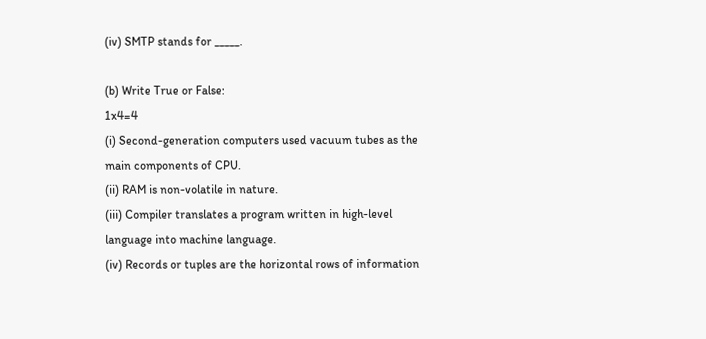(iv) SMTP stands for _____.

(b) Write True or False:                                                                                                 1x4=4
(i) Second-generation computers used vacuum tubes as the main components of CPU.
(ii) RAM is non-volatile in nature.
(iii) Compiler translates a program written in high-level language into machine language.
(iv) Records or tuples are the horizontal rows of information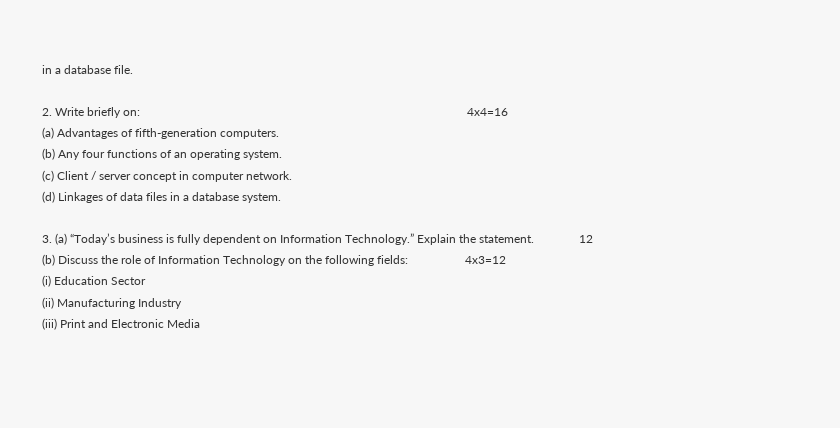in a database file.

2. Write briefly on:                                                                                                             4x4=16
(a) Advantages of fifth-generation computers.
(b) Any four functions of an operating system.
(c) Client / server concept in computer network.
(d) Linkages of data files in a database system.

3. (a) “Today’s business is fully dependent on Information Technology.” Explain the statement.               12
(b) Discuss the role of Information Technology on the following fields:                   4x3=12
(i) Education Sector
(ii) Manufacturing Industry
(iii) Print and Electronic Media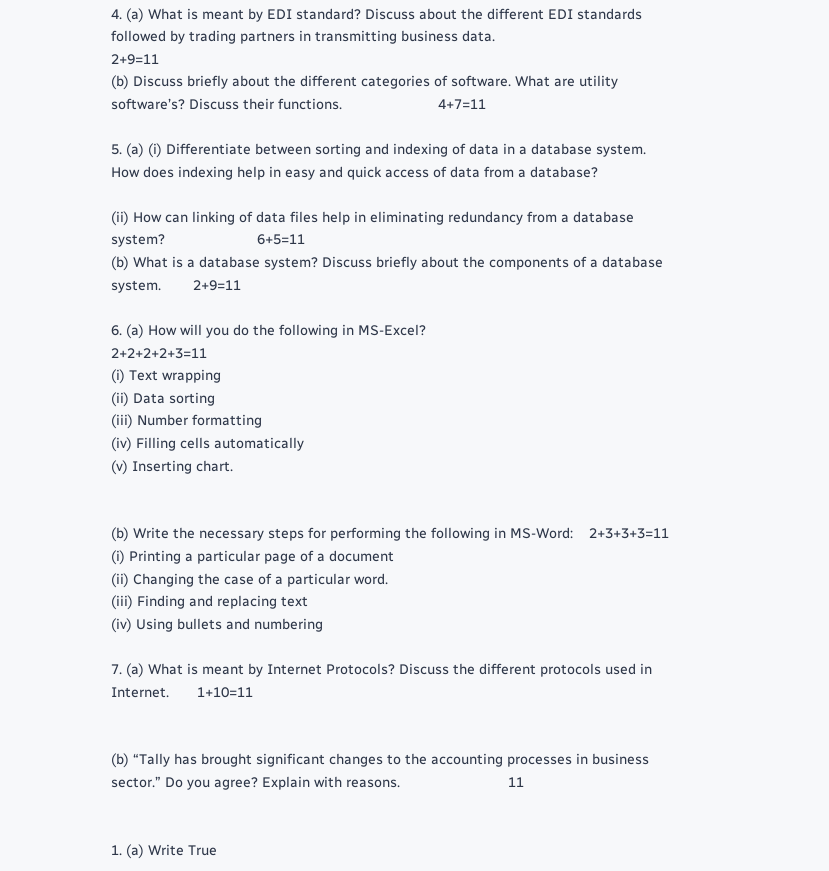4. (a) What is meant by EDI standard? Discuss about the different EDI standards followed by trading partners in transmitting business data.                                                    2+9=11
(b) Discuss briefly about the different categories of software. What are utility software’s? Discuss their functions.                        4+7=11

5. (a) (i) Differentiate between sorting and indexing of data in a database system. How does indexing help in easy and quick access of data from a database?

(ii) How can linking of data files help in eliminating redundancy from a database system?                       6+5=11
(b) What is a database system? Discuss briefly about the components of a database system.        2+9=11

6. (a) How will you do the following in MS-Excel?                                                 2+2+2+2+3=11
(i) Text wrapping
(ii) Data sorting
(iii) Number formatting
(iv) Filling cells automatically
(v) Inserting chart.


(b) Write the necessary steps for performing the following in MS-Word:    2+3+3+3=11
(i) Printing a particular page of a document
(ii) Changing the case of a particular word.
(iii) Finding and replacing text
(iv) Using bullets and numbering

7. (a) What is meant by Internet Protocols? Discuss the different protocols used in Internet.       1+10=11


(b) “Tally has brought significant changes to the accounting processes in business sector.” Do you agree? Explain with reasons.                           11


1. (a) Write True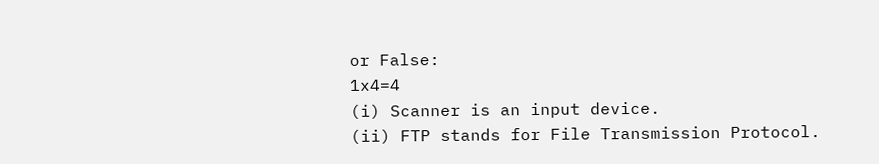or False:                                                                                                      1x4=4
(i) Scanner is an input device.
(ii) FTP stands for File Transmission Protocol.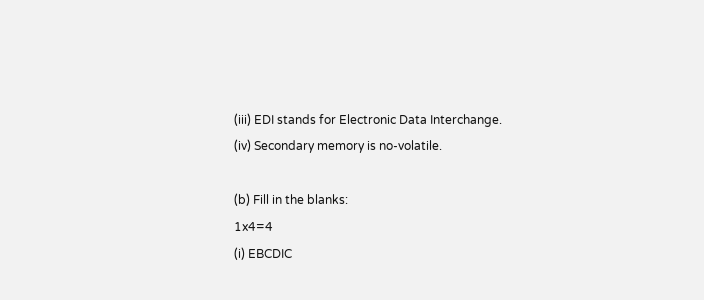(iii) EDI stands for Electronic Data Interchange.
(iv) Secondary memory is no-volatile.

(b) Fill in the blanks:                                                                                                   1x4=4
(i) EBCDIC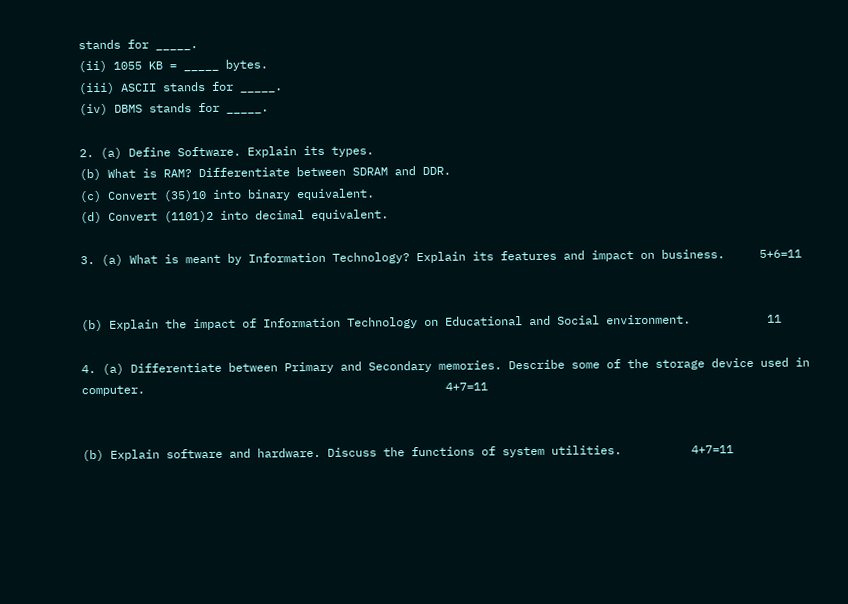stands for _____.
(ii) 1055 KB = _____ bytes.
(iii) ASCII stands for _____.
(iv) DBMS stands for _____.

2. (a) Define Software. Explain its types.
(b) What is RAM? Differentiate between SDRAM and DDR.
(c) Convert (35)10 into binary equivalent.
(d) Convert (1101)2 into decimal equivalent.

3. (a) What is meant by Information Technology? Explain its features and impact on business.     5+6=11


(b) Explain the impact of Information Technology on Educational and Social environment.           11

4. (a) Differentiate between Primary and Secondary memories. Describe some of the storage device used in computer.                                           4+7=11


(b) Explain software and hardware. Discuss the functions of system utilities.          4+7=11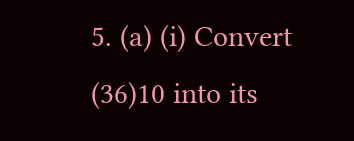5. (a) (i) Convert (36)10 into its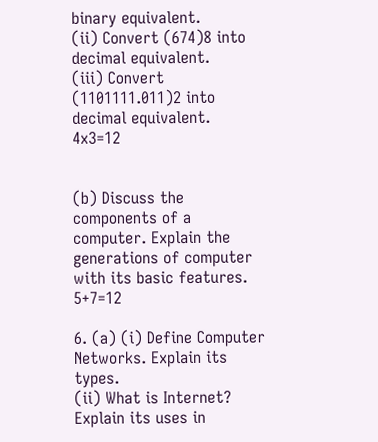binary equivalent.
(ii) Convert (674)8 into decimal equivalent.
(iii) Convert (1101111.011)2 into decimal equivalent.                                      4x3=12


(b) Discuss the components of a computer. Explain the generations of computer with its basic features. 5+7=12

6. (a) (i) Define Computer Networks. Explain its types.
(ii) What is Internet? Explain its uses in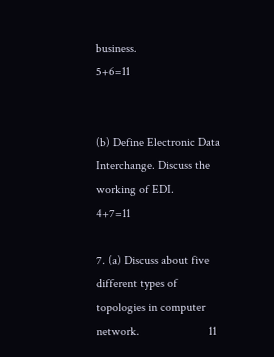business.                                             5+6=11


(b) Define Electronic Data Interchange. Discuss the working of EDI.                                    4+7=11

7. (a) Discuss about five different types of topologies in computer network.                       11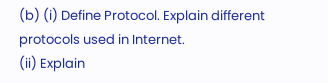(b) (i) Define Protocol. Explain different protocols used in Internet.
(ii) Explain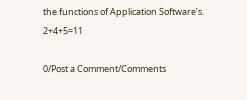the functions of Application Software’s.                                     2+4+5=11

0/Post a Comment/Comments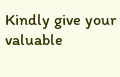Kindly give your valuable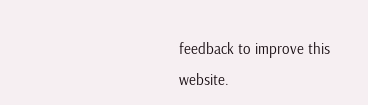feedback to improve this website.